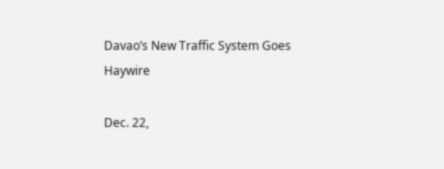Davao’s New Traffic System Goes Haywire

Dec. 22,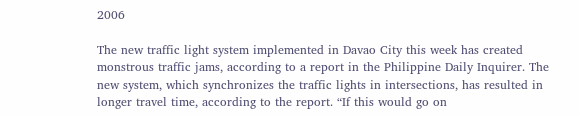2006

The new traffic light system implemented in Davao City this week has created monstrous traffic jams, according to a report in the Philippine Daily Inquirer. The new system, which synchronizes the traffic lights in intersections, has resulted in longer travel time, according to the report. “If this would go on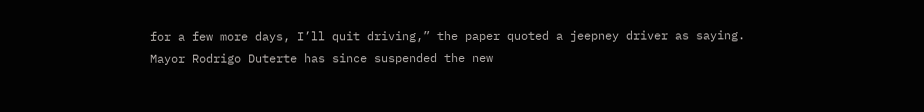for a few more days, I’ll quit driving,” the paper quoted a jeepney driver as saying. Mayor Rodrigo Duterte has since suspended the new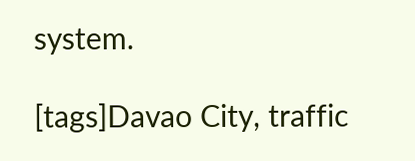system.

[tags]Davao City, traffic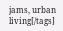jams, urban living[/tags]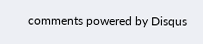comments powered by Disqus